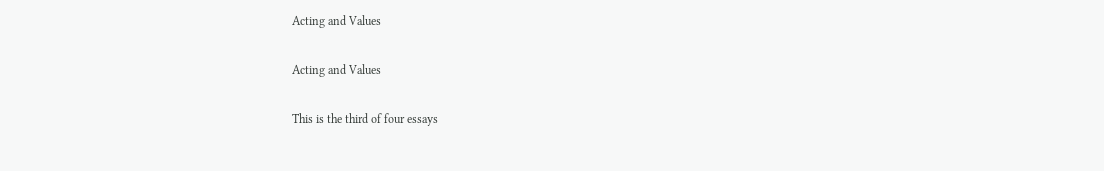Acting and Values

Acting and Values

This is the third of four essays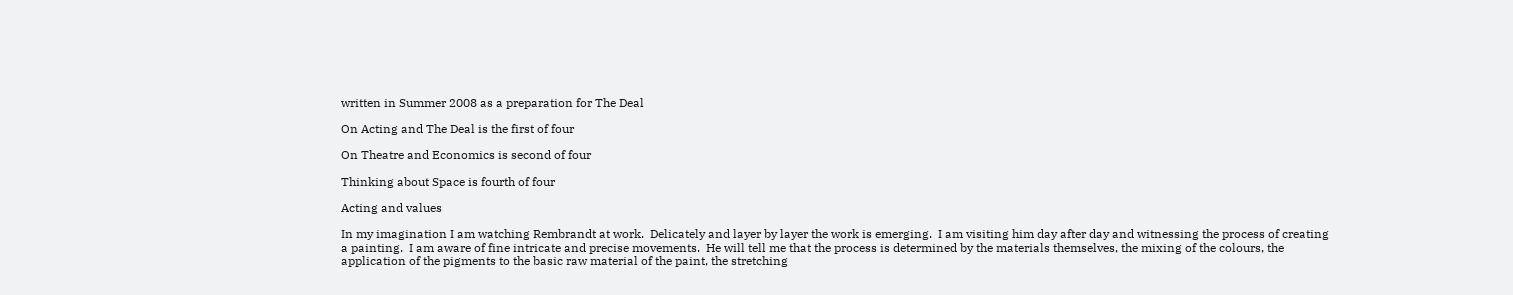written in Summer 2008 as a preparation for The Deal

On Acting and The Deal is the first of four

On Theatre and Economics is second of four

Thinking about Space is fourth of four

Acting and values

In my imagination I am watching Rembrandt at work.  Delicately and layer by layer the work is emerging.  I am visiting him day after day and witnessing the process of creating a painting.  I am aware of fine intricate and precise movements.  He will tell me that the process is determined by the materials themselves, the mixing of the colours, the application of the pigments to the basic raw material of the paint, the stretching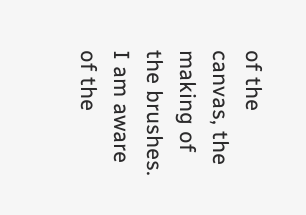of the canvas, the making of the brushes.  I am aware of the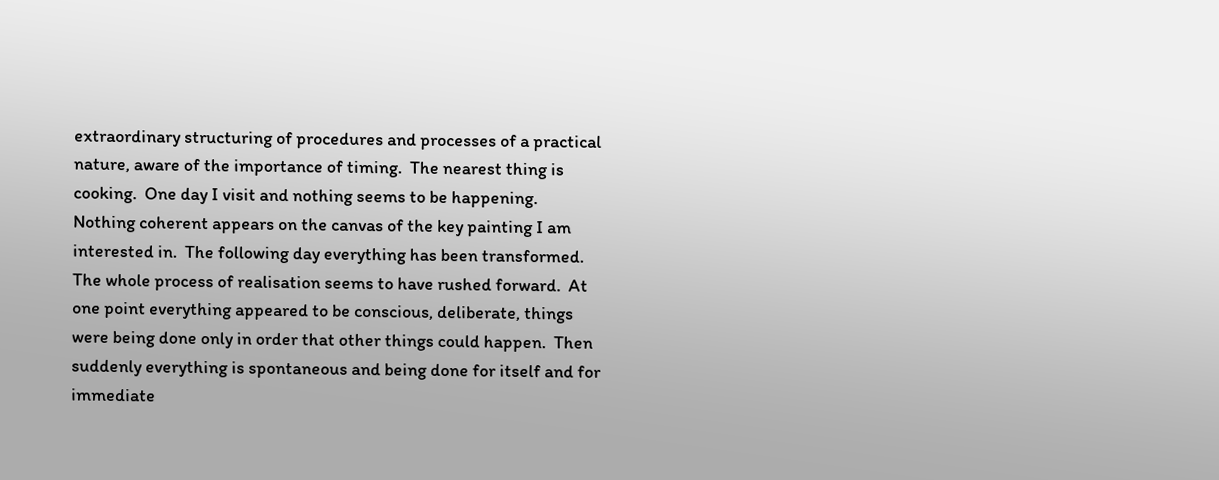extraordinary structuring of procedures and processes of a practical nature, aware of the importance of timing.  The nearest thing is cooking.  One day I visit and nothing seems to be happening.  Nothing coherent appears on the canvas of the key painting I am interested in.  The following day everything has been transformed.  The whole process of realisation seems to have rushed forward.  At one point everything appeared to be conscious, deliberate, things were being done only in order that other things could happen.  Then suddenly everything is spontaneous and being done for itself and for immediate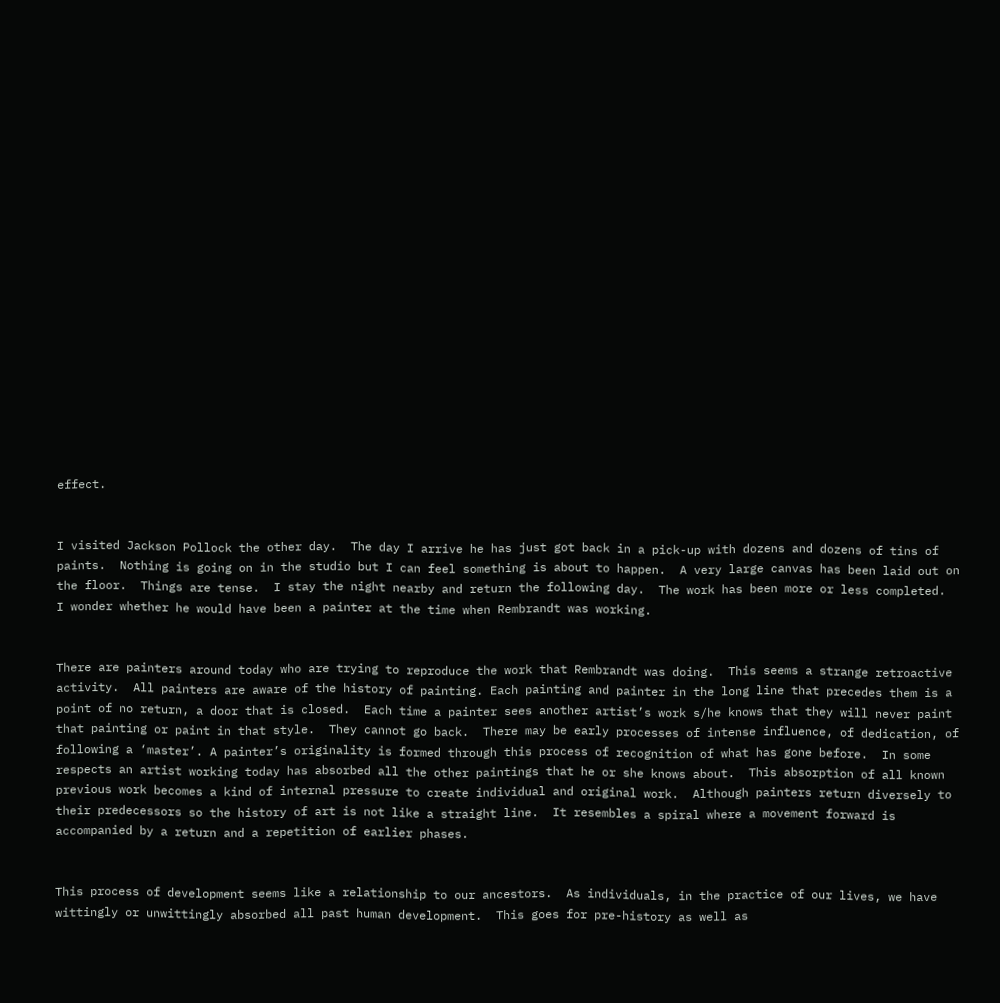effect.


I visited Jackson Pollock the other day.  The day I arrive he has just got back in a pick-up with dozens and dozens of tins of paints.  Nothing is going on in the studio but I can feel something is about to happen.  A very large canvas has been laid out on the floor.  Things are tense.  I stay the night nearby and return the following day.  The work has been more or less completed.  I wonder whether he would have been a painter at the time when Rembrandt was working.


There are painters around today who are trying to reproduce the work that Rembrandt was doing.  This seems a strange retroactive activity.  All painters are aware of the history of painting. Each painting and painter in the long line that precedes them is a point of no return, a door that is closed.  Each time a painter sees another artist’s work s/he knows that they will never paint that painting or paint in that style.  They cannot go back.  There may be early processes of intense influence, of dedication, of following a ‘master’. A painter’s originality is formed through this process of recognition of what has gone before.  In some respects an artist working today has absorbed all the other paintings that he or she knows about.  This absorption of all known previous work becomes a kind of internal pressure to create individual and original work.  Although painters return diversely to their predecessors so the history of art is not like a straight line.  It resembles a spiral where a movement forward is accompanied by a return and a repetition of earlier phases.


This process of development seems like a relationship to our ancestors.  As individuals, in the practice of our lives, we have wittingly or unwittingly absorbed all past human development.  This goes for pre-history as well as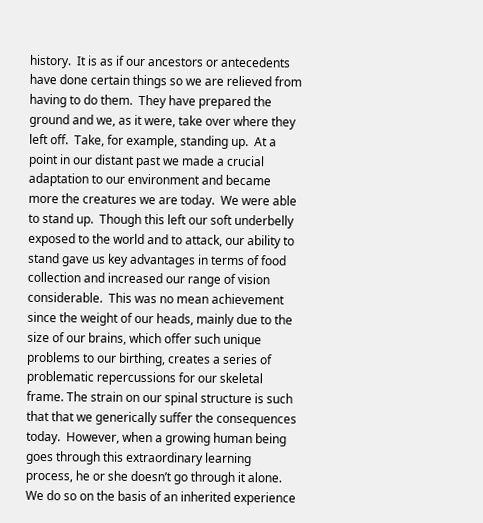history.  It is as if our ancestors or antecedents have done certain things so we are relieved from having to do them.  They have prepared the ground and we, as it were, take over where they left off.  Take, for example, standing up.  At a point in our distant past we made a crucial adaptation to our environment and became more the creatures we are today.  We were able to stand up.  Though this left our soft underbelly exposed to the world and to attack, our ability to stand gave us key advantages in terms of food collection and increased our range of vision considerable.  This was no mean achievement since the weight of our heads, mainly due to the size of our brains, which offer such unique problems to our birthing, creates a series of problematic repercussions for our skeletal frame. The strain on our spinal structure is such that that we generically suffer the consequences today.  However, when a growing human being goes through this extraordinary learning process, he or she doesn’t go through it alone. We do so on the basis of an inherited experience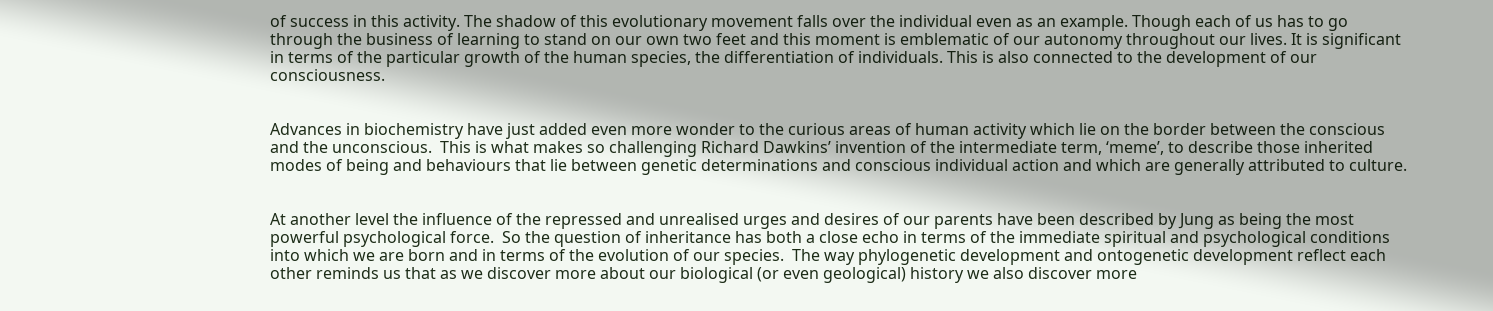of success in this activity. The shadow of this evolutionary movement falls over the individual even as an example. Though each of us has to go through the business of learning to stand on our own two feet and this moment is emblematic of our autonomy throughout our lives. It is significant in terms of the particular growth of the human species, the differentiation of individuals. This is also connected to the development of our consciousness.


Advances in biochemistry have just added even more wonder to the curious areas of human activity which lie on the border between the conscious and the unconscious.  This is what makes so challenging Richard Dawkins’ invention of the intermediate term, ‘meme’, to describe those inherited modes of being and behaviours that lie between genetic determinations and conscious individual action and which are generally attributed to culture.


At another level the influence of the repressed and unrealised urges and desires of our parents have been described by Jung as being the most powerful psychological force.  So the question of inheritance has both a close echo in terms of the immediate spiritual and psychological conditions into which we are born and in terms of the evolution of our species.  The way phylogenetic development and ontogenetic development reflect each other reminds us that as we discover more about our biological (or even geological) history we also discover more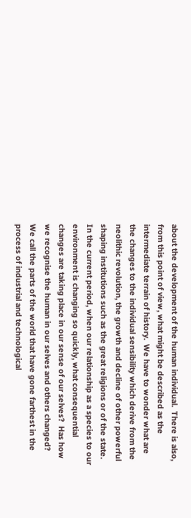about the development of the human individual.  There is also, from this point of view, what might be described as the intermediate terrain of history.  We have to wonder what are the changes to the individual sensibility which derive from the neolithic revolution, the growth and decline of other powerful shaping institutions such as the great religions or of the state.  In the current period, when our relationship as a species to our environment is changing so quickly, what consequential changes are taking place in our sense of our selves?  Has how we recognise the human in our selves and others changed?  We call the parts of the world that have gone farthest in the process of industrial and technological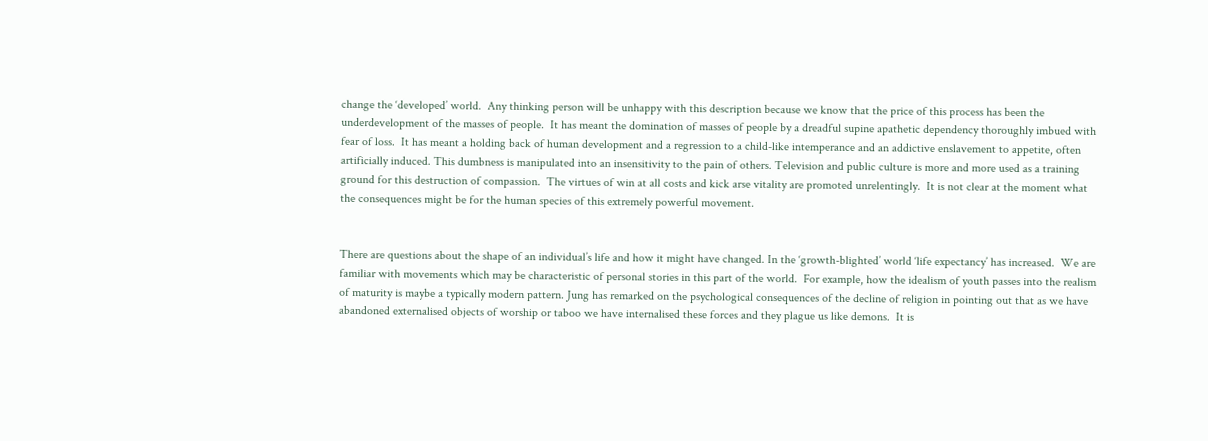change the ‘developed’ world.  Any thinking person will be unhappy with this description because we know that the price of this process has been the underdevelopment of the masses of people.  It has meant the domination of masses of people by a dreadful supine apathetic dependency thoroughly imbued with fear of loss.  It has meant a holding back of human development and a regression to a child-like intemperance and an addictive enslavement to appetite, often artificially induced. This dumbness is manipulated into an insensitivity to the pain of others. Television and public culture is more and more used as a training ground for this destruction of compassion.  The virtues of win at all costs and kick arse vitality are promoted unrelentingly.  It is not clear at the moment what the consequences might be for the human species of this extremely powerful movement.


There are questions about the shape of an individual’s life and how it might have changed. In the ‘growth-blighted’ world ‘life expectancy’ has increased.  We are familiar with movements which may be characteristic of personal stories in this part of the world.  For example, how the idealism of youth passes into the realism of maturity is maybe a typically modern pattern. Jung has remarked on the psychological consequences of the decline of religion in pointing out that as we have abandoned externalised objects of worship or taboo we have internalised these forces and they plague us like demons.  It is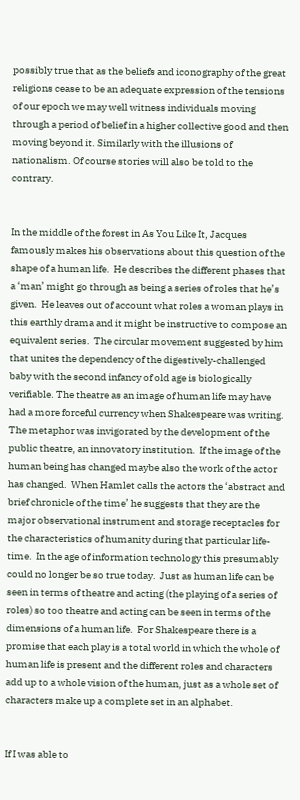possibly true that as the beliefs and iconography of the great religions cease to be an adequate expression of the tensions of our epoch we may well witness individuals moving through a period of belief in a higher collective good and then moving beyond it. Similarly with the illusions of nationalism. Of course stories will also be told to the contrary.


In the middle of the forest in As You Like It, Jacques famously makes his observations about this question of the shape of a human life.  He describes the different phases that a ‘man’ might go through as being a series of roles that he’s given.  He leaves out of account what roles a woman plays in this earthly drama and it might be instructive to compose an equivalent series.  The circular movement suggested by him that unites the dependency of the digestively-challenged baby with the second infancy of old age is biologically verifiable. The theatre as an image of human life may have had a more forceful currency when Shakespeare was writing.  The metaphor was invigorated by the development of the public theatre, an innovatory institution.  If the image of the human being has changed maybe also the work of the actor has changed.  When Hamlet calls the actors the ‘abstract and brief chronicle of the time’ he suggests that they are the major observational instrument and storage receptacles for the characteristics of humanity during that particular life-time.  In the age of information technology this presumably could no longer be so true today.  Just as human life can be seen in terms of theatre and acting (the playing of a series of roles) so too theatre and acting can be seen in terms of the dimensions of a human life.  For Shakespeare there is a promise that each play is a total world in which the whole of human life is present and the different roles and characters add up to a whole vision of the human, just as a whole set of characters make up a complete set in an alphabet.


If I was able to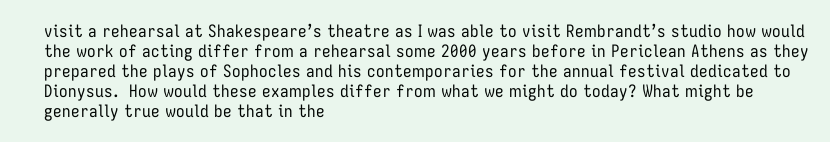visit a rehearsal at Shakespeare’s theatre as I was able to visit Rembrandt’s studio how would the work of acting differ from a rehearsal some 2000 years before in Periclean Athens as they prepared the plays of Sophocles and his contemporaries for the annual festival dedicated to Dionysus.  How would these examples differ from what we might do today? What might be generally true would be that in the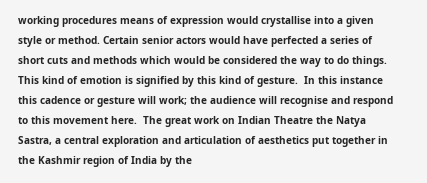working procedures means of expression would crystallise into a given style or method. Certain senior actors would have perfected a series of short cuts and methods which would be considered the way to do things. This kind of emotion is signified by this kind of gesture.  In this instance this cadence or gesture will work; the audience will recognise and respond to this movement here.  The great work on Indian Theatre the Natya Sastra, a central exploration and articulation of aesthetics put together in the Kashmir region of India by the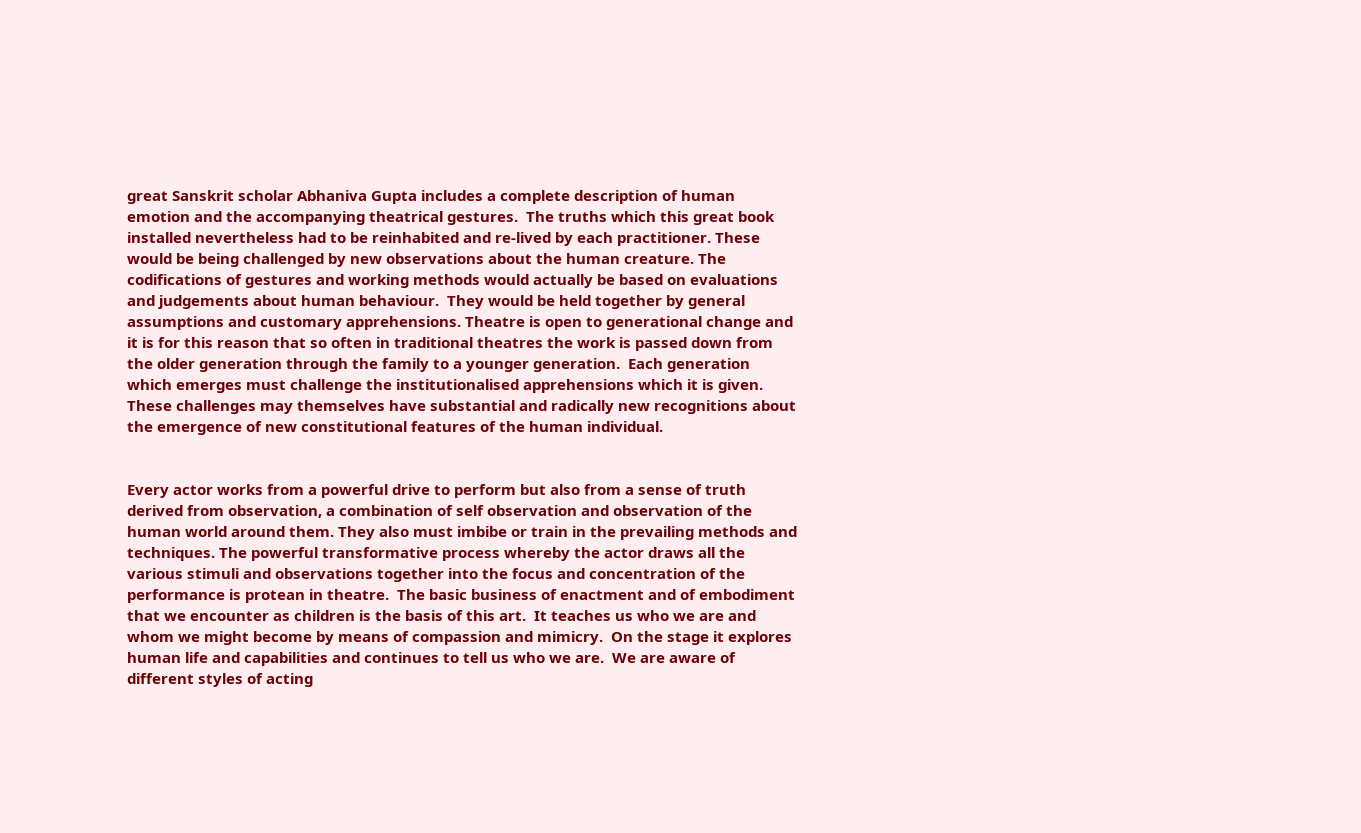great Sanskrit scholar Abhaniva Gupta includes a complete description of human emotion and the accompanying theatrical gestures.  The truths which this great book installed nevertheless had to be reinhabited and re-lived by each practitioner. These would be being challenged by new observations about the human creature. The codifications of gestures and working methods would actually be based on evaluations and judgements about human behaviour.  They would be held together by general assumptions and customary apprehensions. Theatre is open to generational change and it is for this reason that so often in traditional theatres the work is passed down from the older generation through the family to a younger generation.  Each generation which emerges must challenge the institutionalised apprehensions which it is given.  These challenges may themselves have substantial and radically new recognitions about the emergence of new constitutional features of the human individual.


Every actor works from a powerful drive to perform but also from a sense of truth derived from observation, a combination of self observation and observation of the human world around them. They also must imbibe or train in the prevailing methods and techniques. The powerful transformative process whereby the actor draws all the various stimuli and observations together into the focus and concentration of the performance is protean in theatre.  The basic business of enactment and of embodiment that we encounter as children is the basis of this art.  It teaches us who we are and whom we might become by means of compassion and mimicry.  On the stage it explores human life and capabilities and continues to tell us who we are.  We are aware of different styles of acting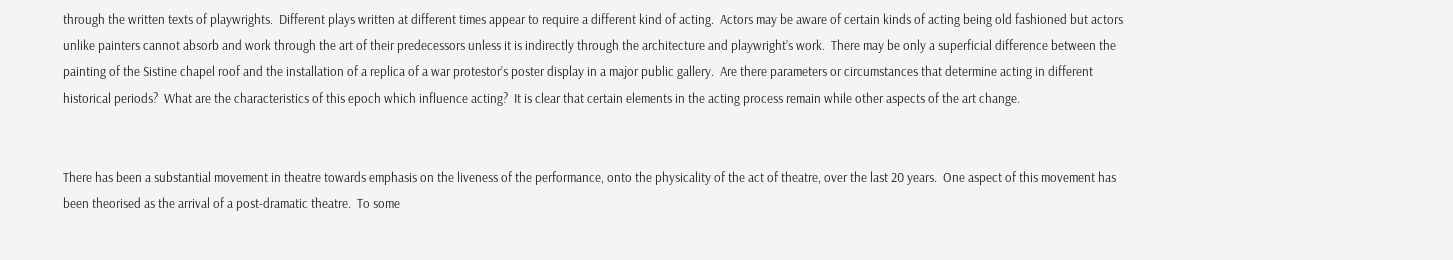through the written texts of playwrights.  Different plays written at different times appear to require a different kind of acting.  Actors may be aware of certain kinds of acting being old fashioned but actors unlike painters cannot absorb and work through the art of their predecessors unless it is indirectly through the architecture and playwright’s work.  There may be only a superficial difference between the painting of the Sistine chapel roof and the installation of a replica of a war protestor’s poster display in a major public gallery.  Are there parameters or circumstances that determine acting in different historical periods?  What are the characteristics of this epoch which influence acting?  It is clear that certain elements in the acting process remain while other aspects of the art change.


There has been a substantial movement in theatre towards emphasis on the liveness of the performance, onto the physicality of the act of theatre, over the last 20 years.  One aspect of this movement has been theorised as the arrival of a post-dramatic theatre.  To some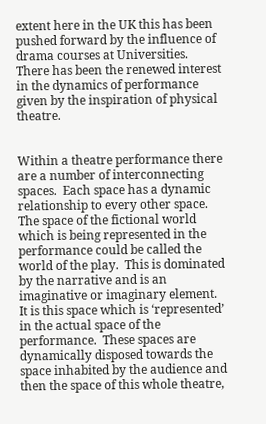extent here in the UK this has been pushed forward by the influence of drama courses at Universities.  There has been the renewed interest in the dynamics of performance given by the inspiration of physical theatre.


Within a theatre performance there are a number of interconnecting spaces.  Each space has a dynamic relationship to every other space.  The space of the fictional world which is being represented in the performance could be called the world of the play.  This is dominated by the narrative and is an imaginative or imaginary element.  It is this space which is ‘represented’ in the actual space of the performance.  These spaces are dynamically disposed towards the space inhabited by the audience and then the space of this whole theatre,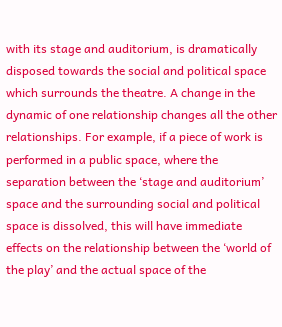with its stage and auditorium, is dramatically disposed towards the social and political space which surrounds the theatre. A change in the dynamic of one relationship changes all the other relationships. For example, if a piece of work is performed in a public space, where the separation between the ‘stage and auditorium’ space and the surrounding social and political space is dissolved, this will have immediate effects on the relationship between the ‘world of the play’ and the actual space of the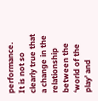performance.  It is not so clearly true that a change in the relationship between the ‘world of the play’ and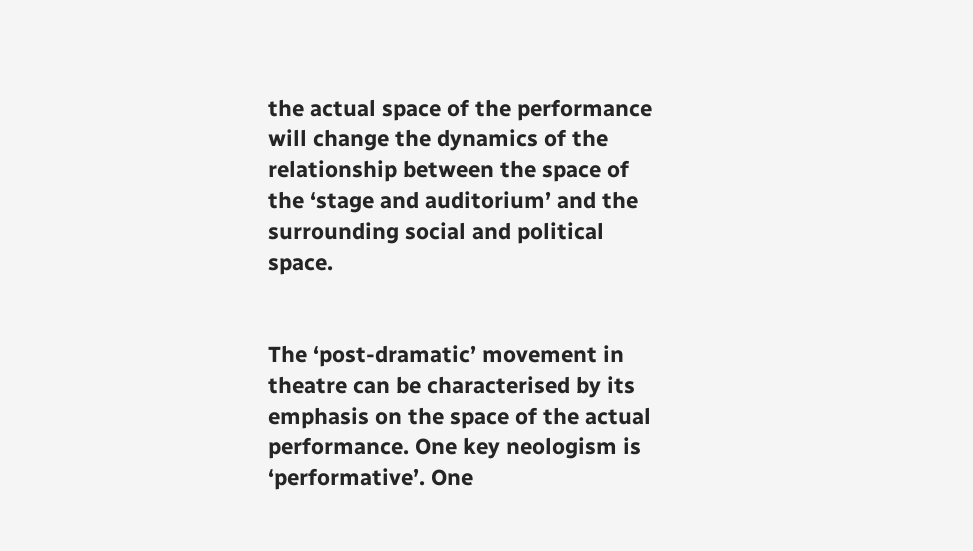the actual space of the performance will change the dynamics of the relationship between the space of the ‘stage and auditorium’ and the surrounding social and political space.


The ‘post-dramatic’ movement in theatre can be characterised by its emphasis on the space of the actual performance. One key neologism is ‘performative’. One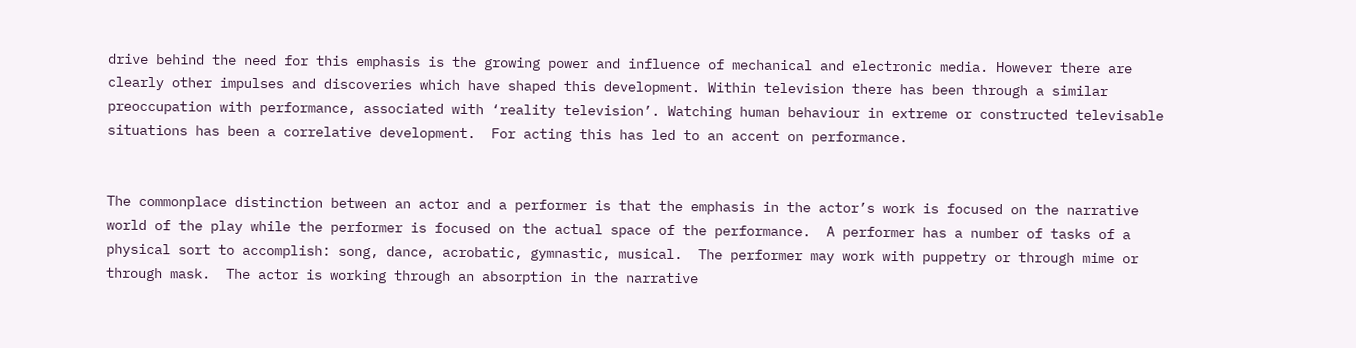drive behind the need for this emphasis is the growing power and influence of mechanical and electronic media. However there are clearly other impulses and discoveries which have shaped this development. Within television there has been through a similar preoccupation with performance, associated with ‘reality television’. Watching human behaviour in extreme or constructed televisable situations has been a correlative development.  For acting this has led to an accent on performance.


The commonplace distinction between an actor and a performer is that the emphasis in the actor’s work is focused on the narrative world of the play while the performer is focused on the actual space of the performance.  A performer has a number of tasks of a physical sort to accomplish: song, dance, acrobatic, gymnastic, musical.  The performer may work with puppetry or through mime or through mask.  The actor is working through an absorption in the narrative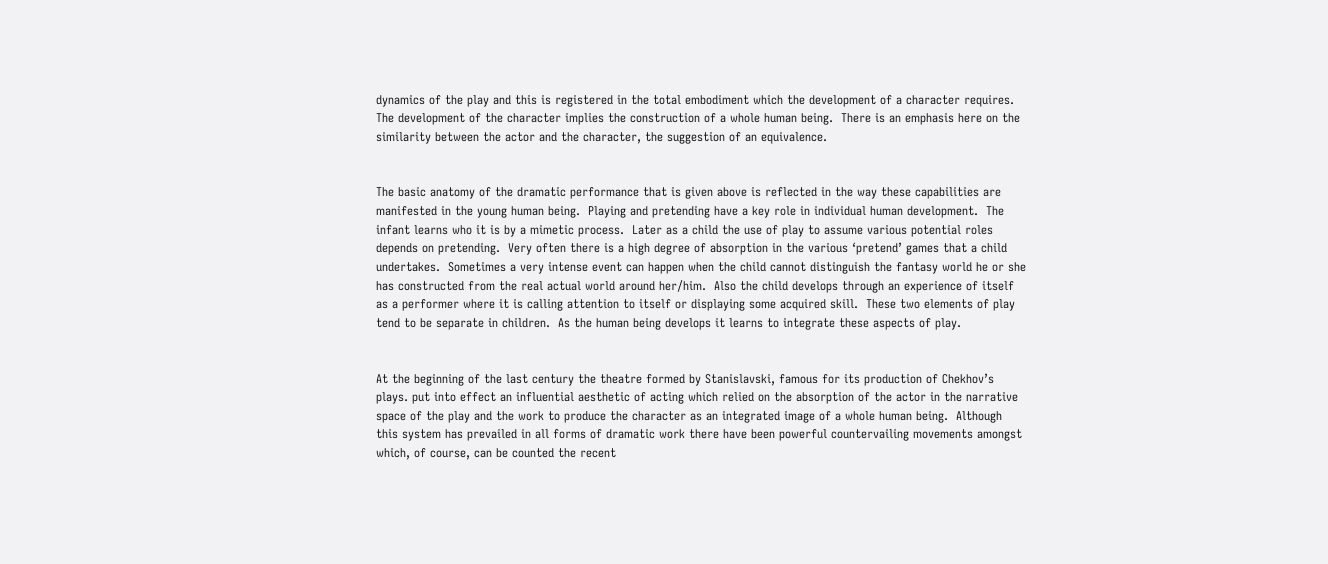dynamics of the play and this is registered in the total embodiment which the development of a character requires.  The development of the character implies the construction of a whole human being.  There is an emphasis here on the similarity between the actor and the character, the suggestion of an equivalence.


The basic anatomy of the dramatic performance that is given above is reflected in the way these capabilities are manifested in the young human being.  Playing and pretending have a key role in individual human development.  The infant learns who it is by a mimetic process.  Later as a child the use of play to assume various potential roles depends on pretending.  Very often there is a high degree of absorption in the various ‘pretend’ games that a child undertakes.  Sometimes a very intense event can happen when the child cannot distinguish the fantasy world he or she has constructed from the real actual world around her/him.  Also the child develops through an experience of itself as a performer where it is calling attention to itself or displaying some acquired skill.  These two elements of play tend to be separate in children.  As the human being develops it learns to integrate these aspects of play.


At the beginning of the last century the theatre formed by Stanislavski, famous for its production of Chekhov’s plays. put into effect an influential aesthetic of acting which relied on the absorption of the actor in the narrative space of the play and the work to produce the character as an integrated image of a whole human being.  Although this system has prevailed in all forms of dramatic work there have been powerful countervailing movements amongst which, of course, can be counted the recent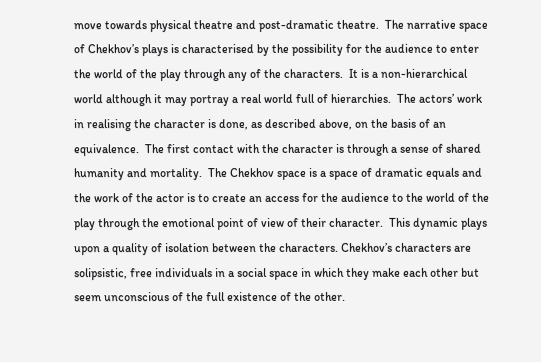move towards physical theatre and post-dramatic theatre.  The narrative space of Chekhov’s plays is characterised by the possibility for the audience to enter the world of the play through any of the characters.  It is a non-hierarchical world although it may portray a real world full of hierarchies.  The actors’ work in realising the character is done, as described above, on the basis of an equivalence.  The first contact with the character is through a sense of shared humanity and mortality.  The Chekhov space is a space of dramatic equals and the work of the actor is to create an access for the audience to the world of the play through the emotional point of view of their character.  This dynamic plays upon a quality of isolation between the characters. Chekhov’s characters are solipsistic, free individuals in a social space in which they make each other but seem unconscious of the full existence of the other.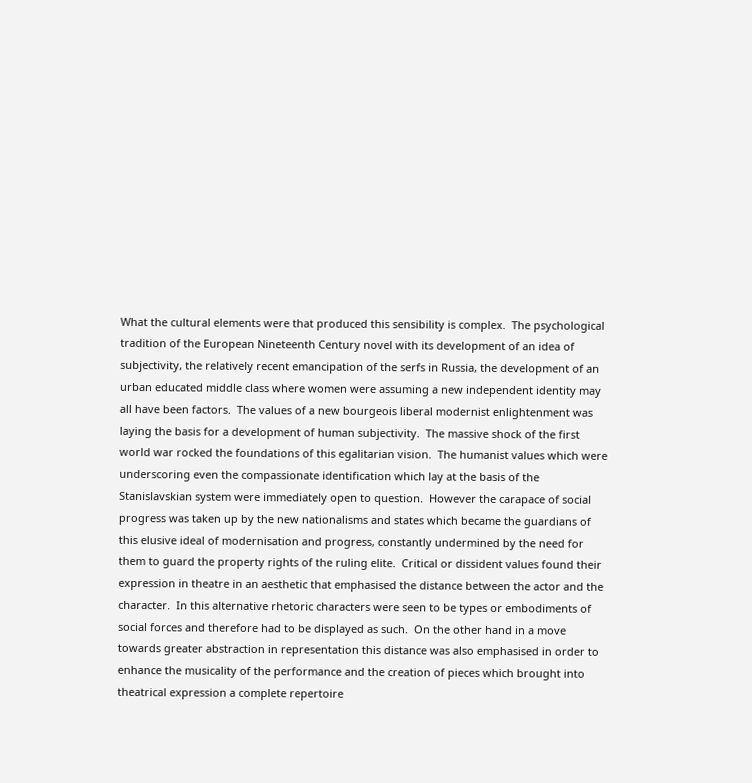What the cultural elements were that produced this sensibility is complex.  The psychological tradition of the European Nineteenth Century novel with its development of an idea of subjectivity, the relatively recent emancipation of the serfs in Russia, the development of an urban educated middle class where women were assuming a new independent identity may all have been factors.  The values of a new bourgeois liberal modernist enlightenment was laying the basis for a development of human subjectivity.  The massive shock of the first world war rocked the foundations of this egalitarian vision.  The humanist values which were underscoring even the compassionate identification which lay at the basis of the Stanislavskian system were immediately open to question.  However the carapace of social progress was taken up by the new nationalisms and states which became the guardians of this elusive ideal of modernisation and progress, constantly undermined by the need for them to guard the property rights of the ruling elite.  Critical or dissident values found their expression in theatre in an aesthetic that emphasised the distance between the actor and the character.  In this alternative rhetoric characters were seen to be types or embodiments of social forces and therefore had to be displayed as such.  On the other hand in a move towards greater abstraction in representation this distance was also emphasised in order to enhance the musicality of the performance and the creation of pieces which brought into theatrical expression a complete repertoire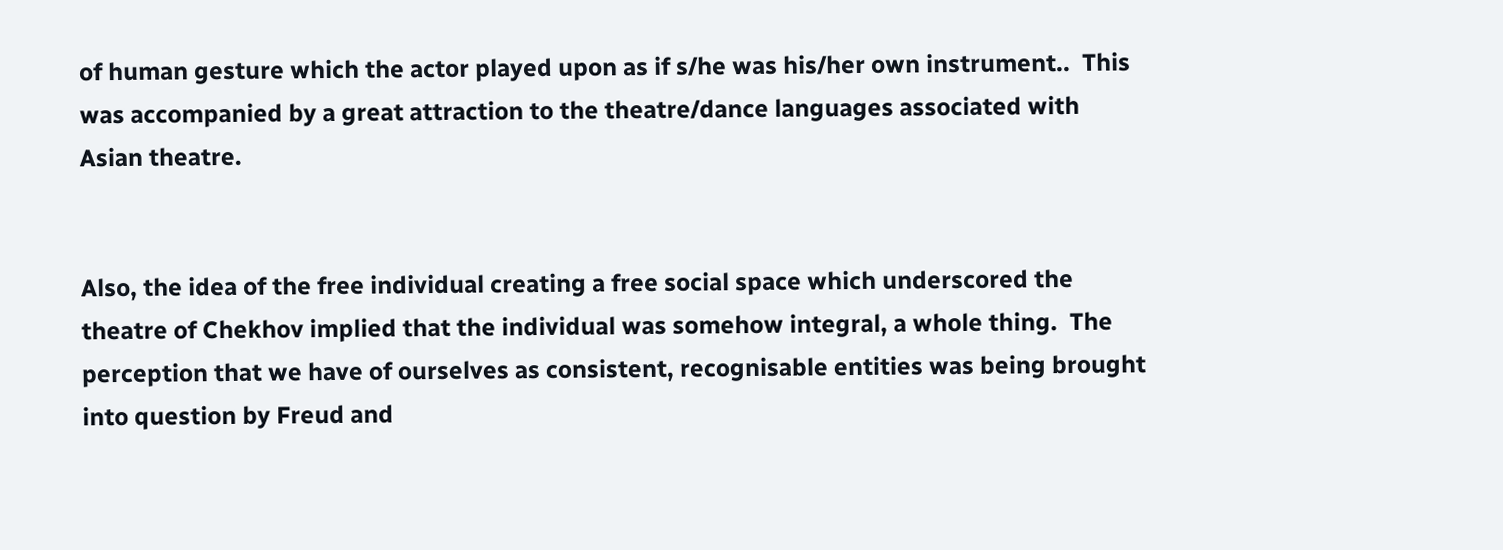of human gesture which the actor played upon as if s/he was his/her own instrument..  This was accompanied by a great attraction to the theatre/dance languages associated with Asian theatre.


Also, the idea of the free individual creating a free social space which underscored the theatre of Chekhov implied that the individual was somehow integral, a whole thing.  The perception that we have of ourselves as consistent, recognisable entities was being brought into question by Freud and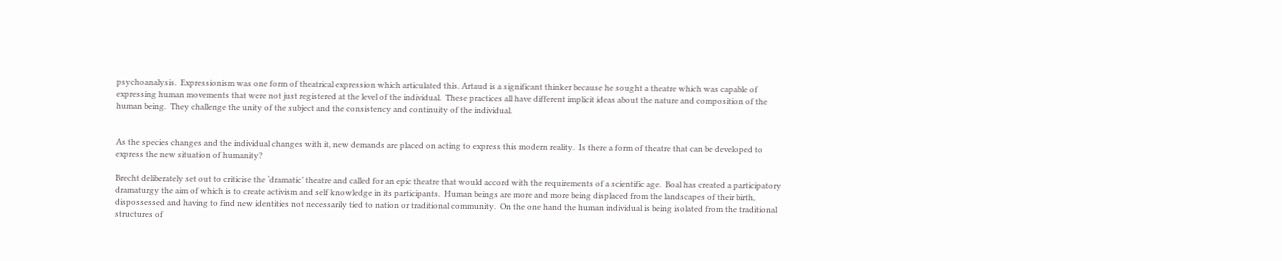psychoanalysis.  Expressionism was one form of theatrical expression which articulated this. Artaud is a significant thinker because he sought a theatre which was capable of expressing human movements that were not just registered at the level of the individual.  These practices all have different implicit ideas about the nature and composition of the human being.  They challenge the unity of the subject and the consistency and continuity of the individual.


As the species changes and the individual changes with it, new demands are placed on acting to express this modern reality.  Is there a form of theatre that can be developed to express the new situation of humanity?

Brecht deliberately set out to criticise the ‘dramatic’ theatre and called for an epic theatre that would accord with the requirements of a scientific age.  Boal has created a participatory dramaturgy the aim of which is to create activism and self knowledge in its participants.  Human beings are more and more being displaced from the landscapes of their birth, dispossessed and having to find new identities not necessarily tied to nation or traditional community.  On the one hand the human individual is being isolated from the traditional structures of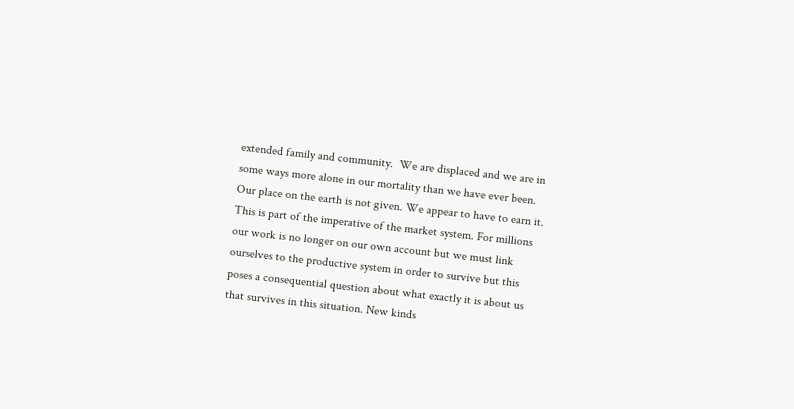extended family and community.  We are displaced and we are in some ways more alone in our mortality than we have ever been.  Our place on the earth is not given. We appear to have to earn it.  This is part of the imperative of the market system. For millions our work is no longer on our own account but we must link ourselves to the productive system in order to survive but this poses a consequential question about what exactly it is about us that survives in this situation. New kinds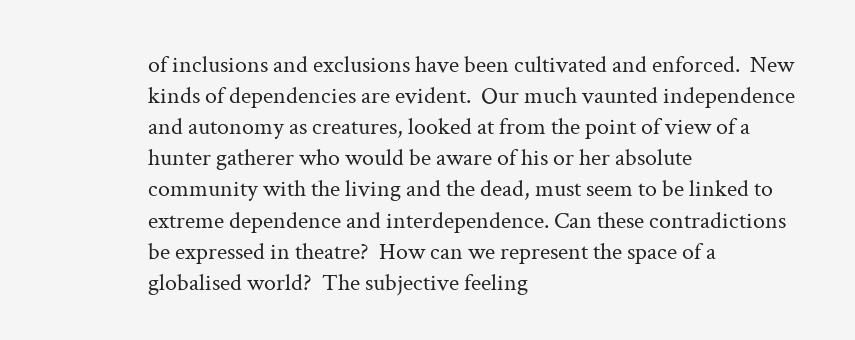of inclusions and exclusions have been cultivated and enforced.  New kinds of dependencies are evident.  Our much vaunted independence and autonomy as creatures, looked at from the point of view of a hunter gatherer who would be aware of his or her absolute community with the living and the dead, must seem to be linked to extreme dependence and interdependence. Can these contradictions be expressed in theatre?  How can we represent the space of a globalised world?  The subjective feeling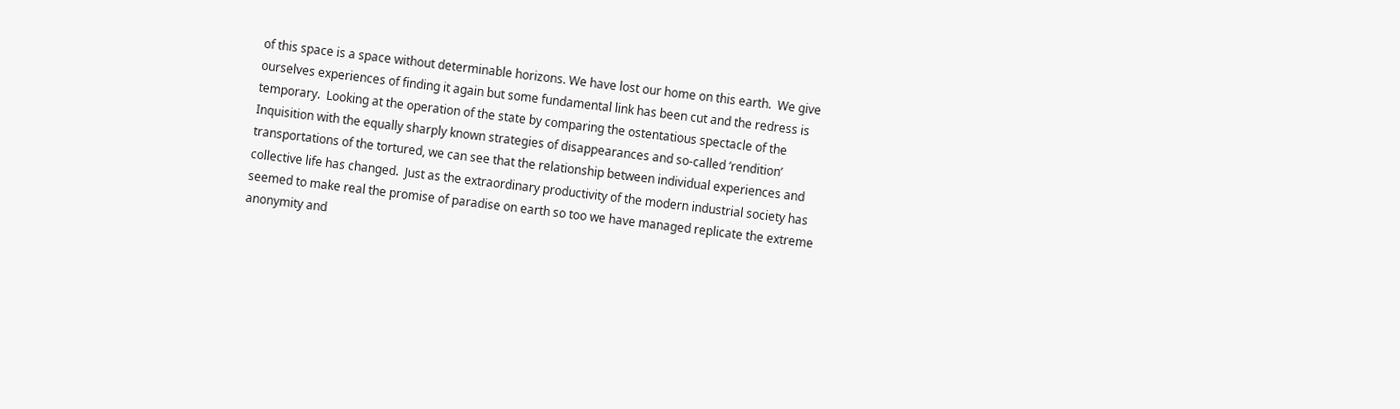of this space is a space without determinable horizons. We have lost our home on this earth.  We give ourselves experiences of finding it again but some fundamental link has been cut and the redress is temporary.  Looking at the operation of the state by comparing the ostentatious spectacle of the Inquisition with the equally sharply known strategies of disappearances and so-called ‘rendition’ transportations of the tortured, we can see that the relationship between individual experiences and collective life has changed.  Just as the extraordinary productivity of the modern industrial society has seemed to make real the promise of paradise on earth so too we have managed replicate the extreme anonymity and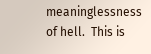meaninglessness of hell.  This is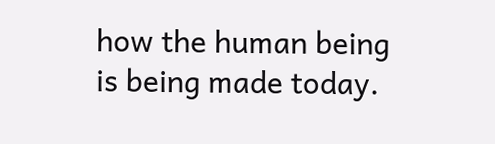how the human being is being made today.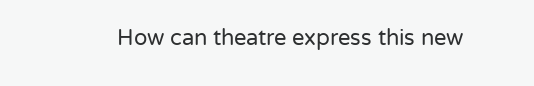How can theatre express this new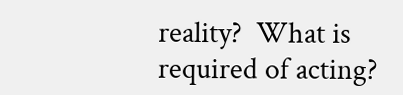reality?  What is required of acting?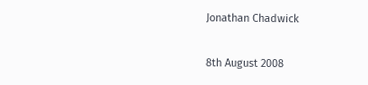Jonathan Chadwick

8th August 2008